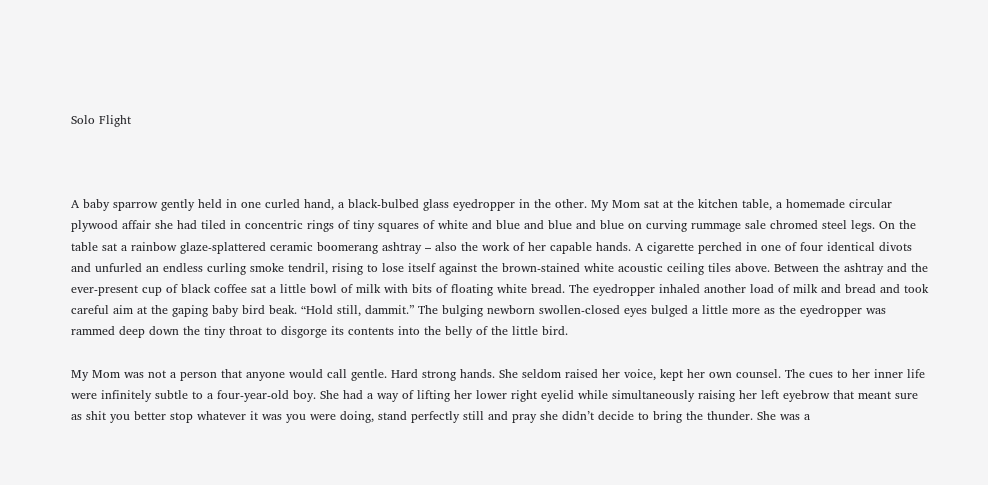Solo Flight



A baby sparrow gently held in one curled hand, a black-bulbed glass eyedropper in the other. My Mom sat at the kitchen table, a homemade circular plywood affair she had tiled in concentric rings of tiny squares of white and blue and blue and blue on curving rummage sale chromed steel legs. On the table sat a rainbow glaze-splattered ceramic boomerang ashtray – also the work of her capable hands. A cigarette perched in one of four identical divots and unfurled an endless curling smoke tendril, rising to lose itself against the brown-stained white acoustic ceiling tiles above. Between the ashtray and the ever-present cup of black coffee sat a little bowl of milk with bits of floating white bread. The eyedropper inhaled another load of milk and bread and took careful aim at the gaping baby bird beak. “Hold still, dammit.” The bulging newborn swollen-closed eyes bulged a little more as the eyedropper was rammed deep down the tiny throat to disgorge its contents into the belly of the little bird.

My Mom was not a person that anyone would call gentle. Hard strong hands. She seldom raised her voice, kept her own counsel. The cues to her inner life were infinitely subtle to a four-year-old boy. She had a way of lifting her lower right eyelid while simultaneously raising her left eyebrow that meant sure as shit you better stop whatever it was you were doing, stand perfectly still and pray she didn’t decide to bring the thunder. She was a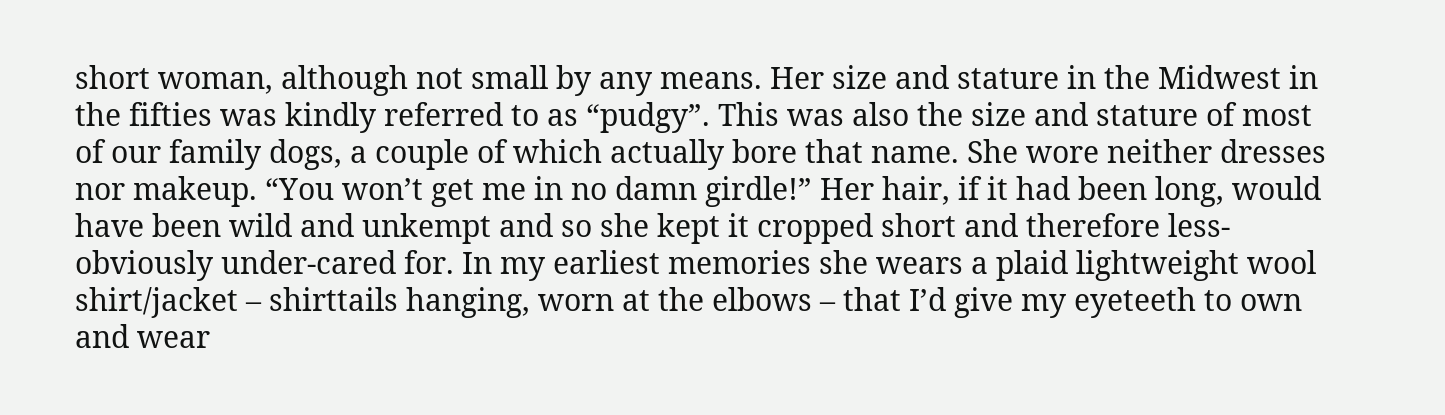short woman, although not small by any means. Her size and stature in the Midwest in the fifties was kindly referred to as “pudgy”. This was also the size and stature of most of our family dogs, a couple of which actually bore that name. She wore neither dresses nor makeup. “You won’t get me in no damn girdle!” Her hair, if it had been long, would have been wild and unkempt and so she kept it cropped short and therefore less-obviously under-cared for. In my earliest memories she wears a plaid lightweight wool shirt/jacket – shirttails hanging, worn at the elbows – that I’d give my eyeteeth to own and wear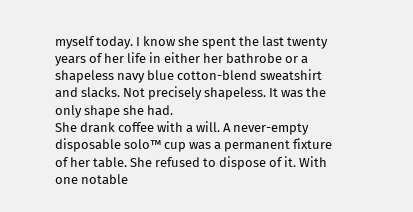myself today. I know she spent the last twenty years of her life in either her bathrobe or a shapeless navy blue cotton-blend sweatshirt and slacks. Not precisely shapeless. It was the only shape she had.
She drank coffee with a will. A never-empty disposable solo™ cup was a permanent fixture of her table. She refused to dispose of it. With one notable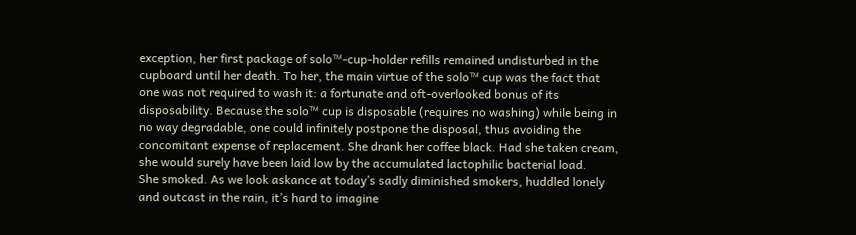exception, her first package of solo™-cup-holder refills remained undisturbed in the cupboard until her death. To her, the main virtue of the solo™ cup was the fact that one was not required to wash it: a fortunate and oft-overlooked bonus of its disposability. Because the solo™ cup is disposable (requires no washing) while being in no way degradable, one could infinitely postpone the disposal, thus avoiding the concomitant expense of replacement. She drank her coffee black. Had she taken cream, she would surely have been laid low by the accumulated lactophilic bacterial load.
She smoked. As we look askance at today’s sadly diminished smokers, huddled lonely and outcast in the rain, it’s hard to imagine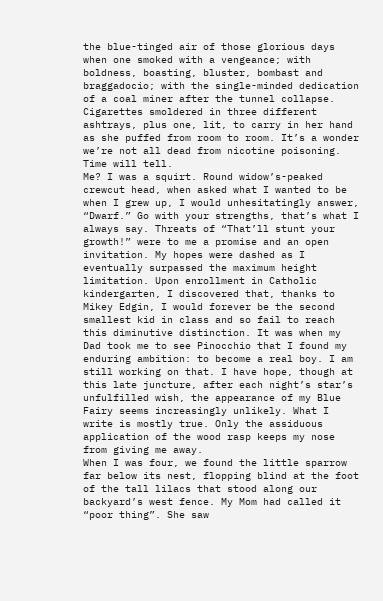the blue-tinged air of those glorious days when one smoked with a vengeance; with boldness, boasting, bluster, bombast and braggadocio; with the single-minded dedication of a coal miner after the tunnel collapse. Cigarettes smoldered in three different ashtrays, plus one, lit, to carry in her hand as she puffed from room to room. It’s a wonder we’re not all dead from nicotine poisoning. Time will tell.
Me? I was a squirt. Round widow’s-peaked crewcut head, when asked what I wanted to be when I grew up, I would unhesitatingly answer, “Dwarf.” Go with your strengths, that’s what I always say. Threats of “That’ll stunt your growth!” were to me a promise and an open invitation. My hopes were dashed as I eventually surpassed the maximum height limitation. Upon enrollment in Catholic kindergarten, I discovered that, thanks to Mikey Edgin, I would forever be the second smallest kid in class and so fail to reach this diminutive distinction. It was when my Dad took me to see Pinocchio that I found my enduring ambition: to become a real boy. I am still working on that. I have hope, though at this late juncture, after each night’s star’s unfulfilled wish, the appearance of my Blue Fairy seems increasingly unlikely. What I write is mostly true. Only the assiduous application of the wood rasp keeps my nose from giving me away.
When I was four, we found the little sparrow far below its nest, flopping blind at the foot of the tall lilacs that stood along our backyard’s west fence. My Mom had called it “poor thing”. She saw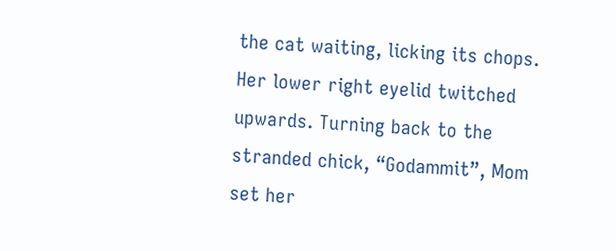the cat waiting, licking its chops. Her lower right eyelid twitched upwards. Turning back to the stranded chick, “Godammit”, Mom set her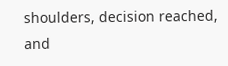shoulders, decision reached, and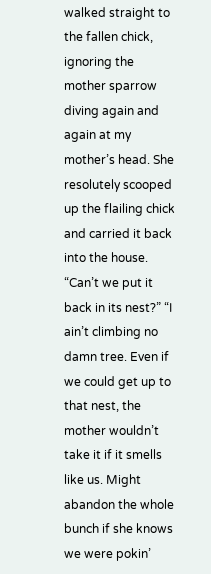walked straight to the fallen chick, ignoring the mother sparrow diving again and again at my mother’s head. She resolutely scooped up the flailing chick and carried it back into the house.
“Can’t we put it back in its nest?” “I ain’t climbing no damn tree. Even if we could get up to that nest, the mother wouldn’t take it if it smells like us. Might abandon the whole bunch if she knows we were pokin’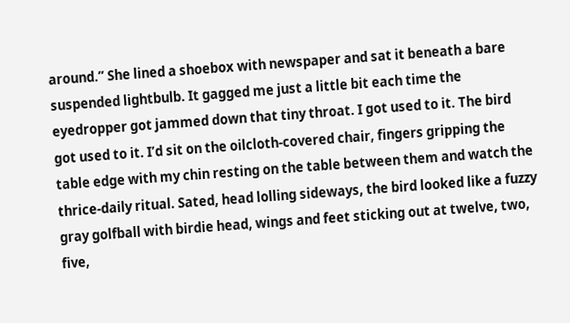around.” She lined a shoebox with newspaper and sat it beneath a bare suspended lightbulb. It gagged me just a little bit each time the eyedropper got jammed down that tiny throat. I got used to it. The bird got used to it. I’d sit on the oilcloth-covered chair, fingers gripping the table edge with my chin resting on the table between them and watch the thrice-daily ritual. Sated, head lolling sideways, the bird looked like a fuzzy gray golfball with birdie head, wings and feet sticking out at twelve, two, five,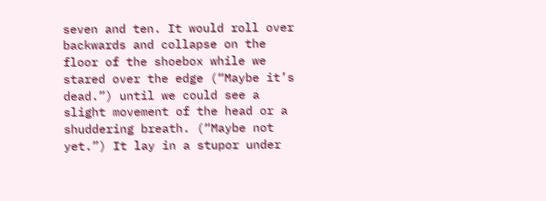seven and ten. It would roll over backwards and collapse on the floor of the shoebox while we stared over the edge (“Maybe it’s dead.”) until we could see a slight movement of the head or a shuddering breath. (“Maybe not yet.”) It lay in a stupor under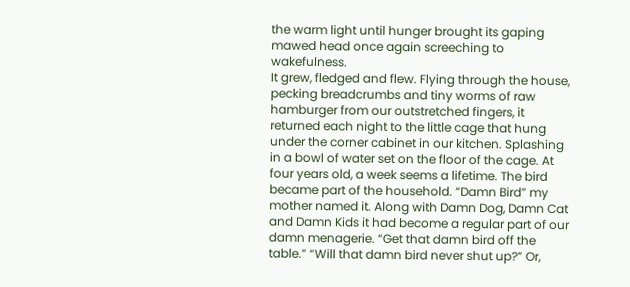the warm light until hunger brought its gaping mawed head once again screeching to wakefulness.
It grew, fledged and flew. Flying through the house, pecking breadcrumbs and tiny worms of raw hamburger from our outstretched fingers, it returned each night to the little cage that hung under the corner cabinet in our kitchen. Splashing in a bowl of water set on the floor of the cage. At four years old, a week seems a lifetime. The bird became part of the household. “Damn Bird” my mother named it. Along with Damn Dog, Damn Cat and Damn Kids it had become a regular part of our damn menagerie. “Get that damn bird off the table.” “Will that damn bird never shut up?” Or,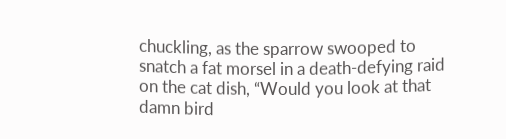chuckling, as the sparrow swooped to snatch a fat morsel in a death-defying raid on the cat dish, “Would you look at that damn bird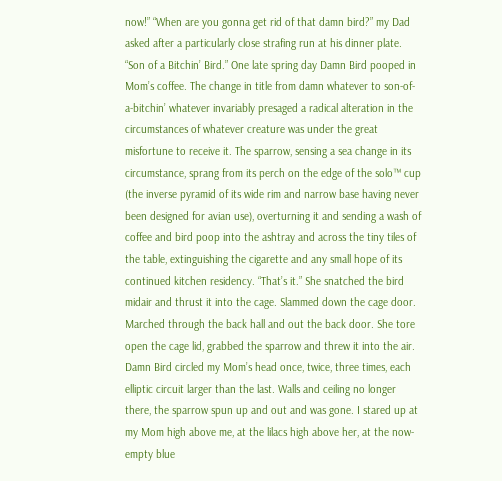now!” “When are you gonna get rid of that damn bird?” my Dad asked after a particularly close strafing run at his dinner plate.
“Son of a Bitchin’ Bird.” One late spring day Damn Bird pooped in Mom’s coffee. The change in title from damn whatever to son-of-a-bitchin’ whatever invariably presaged a radical alteration in the circumstances of whatever creature was under the great misfortune to receive it. The sparrow, sensing a sea change in its circumstance, sprang from its perch on the edge of the solo™ cup (the inverse pyramid of its wide rim and narrow base having never been designed for avian use), overturning it and sending a wash of coffee and bird poop into the ashtray and across the tiny tiles of the table, extinguishing the cigarette and any small hope of its continued kitchen residency. “That’s it.” She snatched the bird midair and thrust it into the cage. Slammed down the cage door. Marched through the back hall and out the back door. She tore open the cage lid, grabbed the sparrow and threw it into the air. Damn Bird circled my Mom’s head once, twice, three times, each elliptic circuit larger than the last. Walls and ceiling no longer there, the sparrow spun up and out and was gone. I stared up at my Mom high above me, at the lilacs high above her, at the now-empty blue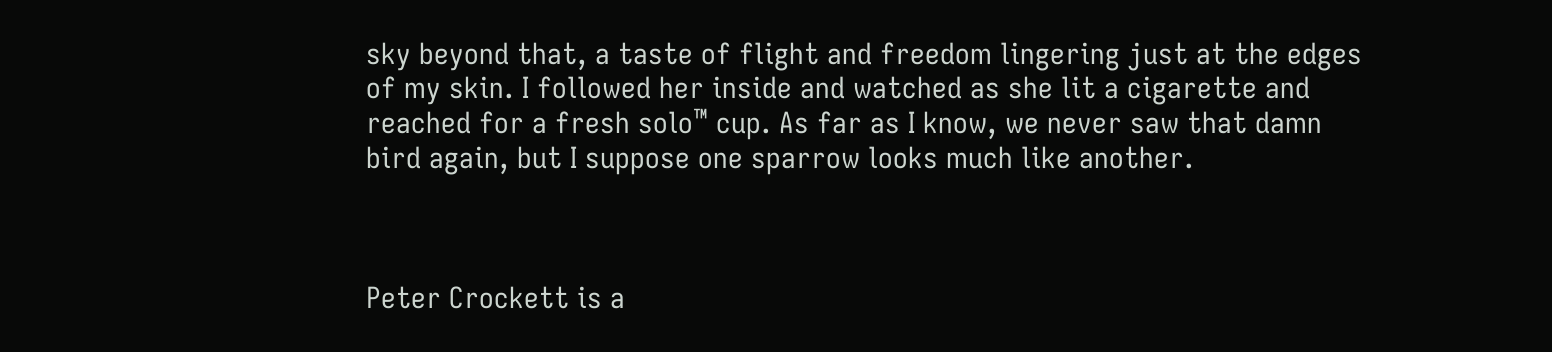sky beyond that, a taste of flight and freedom lingering just at the edges of my skin. I followed her inside and watched as she lit a cigarette and reached for a fresh solo™ cup. As far as I know, we never saw that damn bird again, but I suppose one sparrow looks much like another.



Peter Crockett is a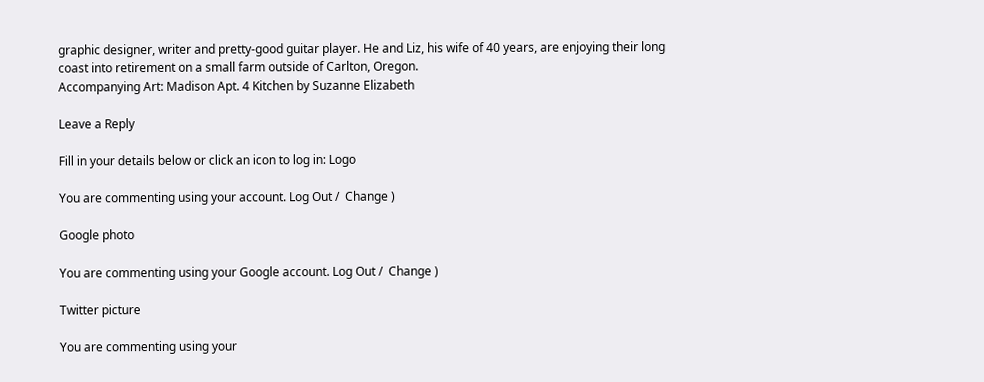graphic designer, writer and pretty-good guitar player. He and Liz, his wife of 40 years, are enjoying their long coast into retirement on a small farm outside of Carlton, Oregon.
Accompanying Art: Madison Apt. 4 Kitchen by Suzanne Elizabeth

Leave a Reply

Fill in your details below or click an icon to log in: Logo

You are commenting using your account. Log Out /  Change )

Google photo

You are commenting using your Google account. Log Out /  Change )

Twitter picture

You are commenting using your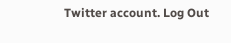Twitter account. Log Out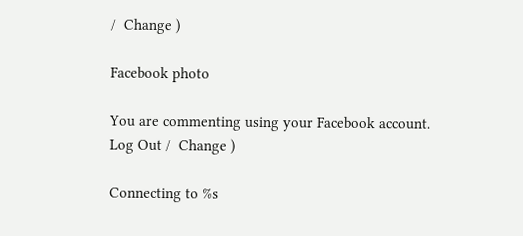/  Change )

Facebook photo

You are commenting using your Facebook account. Log Out /  Change )

Connecting to %s